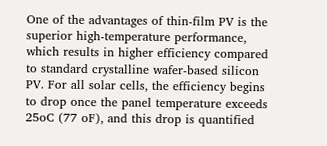One of the advantages of thin-film PV is the superior high-temperature performance, which results in higher efficiency compared to standard crystalline wafer-based silicon PV. For all solar cells, the efficiency begins to drop once the panel temperature exceeds 25oC (77 oF), and this drop is quantified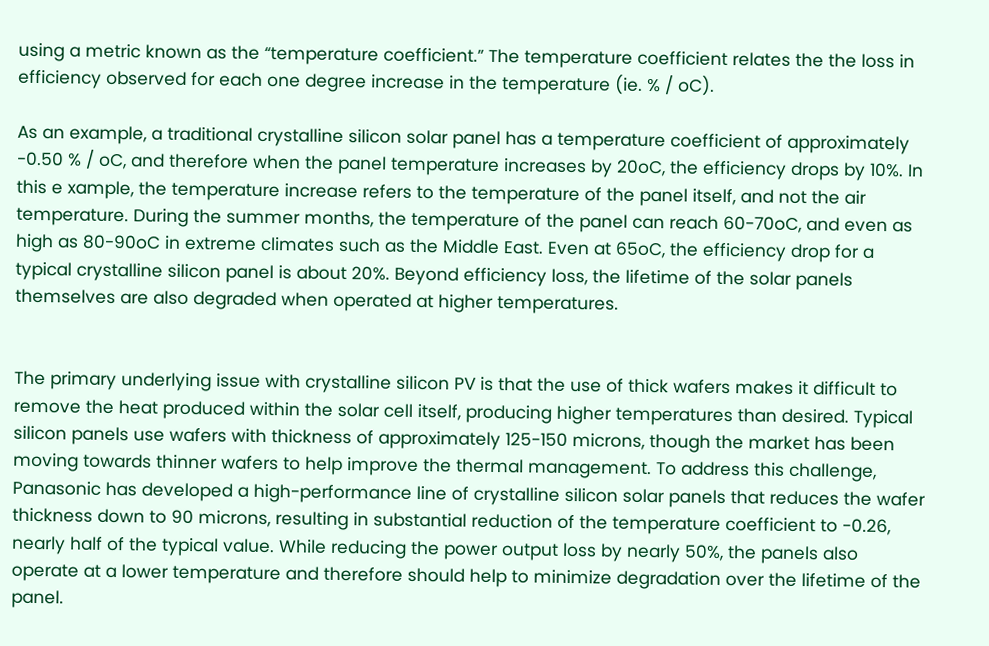using a metric known as the “temperature coefficient.” The temperature coefficient relates the the loss in efficiency observed for each one degree increase in the temperature (ie. % / oC).

As an example, a traditional crystalline silicon solar panel has a temperature coefficient of approximately -0.50 % / oC, and therefore when the panel temperature increases by 20oC, the efficiency drops by 10%. In this e xample, the temperature increase refers to the temperature of the panel itself, and not the air temperature. During the summer months, the temperature of the panel can reach 60-70oC, and even as high as 80-90oC in extreme climates such as the Middle East. Even at 65oC, the efficiency drop for a typical crystalline silicon panel is about 20%. Beyond efficiency loss, the lifetime of the solar panels themselves are also degraded when operated at higher temperatures.


The primary underlying issue with crystalline silicon PV is that the use of thick wafers makes it difficult to remove the heat produced within the solar cell itself, producing higher temperatures than desired. Typical silicon panels use wafers with thickness of approximately 125-150 microns, though the market has been moving towards thinner wafers to help improve the thermal management. To address this challenge, Panasonic has developed a high-performance line of crystalline silicon solar panels that reduces the wafer thickness down to 90 microns, resulting in substantial reduction of the temperature coefficient to -0.26, nearly half of the typical value. While reducing the power output loss by nearly 50%, the panels also operate at a lower temperature and therefore should help to minimize degradation over the lifetime of the panel.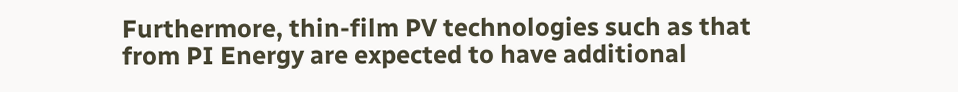Furthermore, thin-film PV technologies such as that from PI Energy are expected to have additional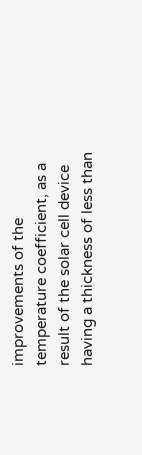improvements of the temperature coefficient, as a result of the solar cell device having a thickness of less than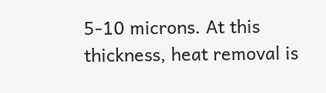5-10 microns. At this thickness, heat removal is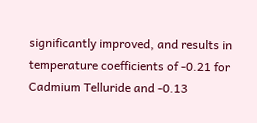significantly improved, and results in temperature coefficients of -0.21 for Cadmium Telluride and -0.13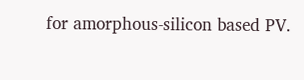for amorphous-silicon based PV.